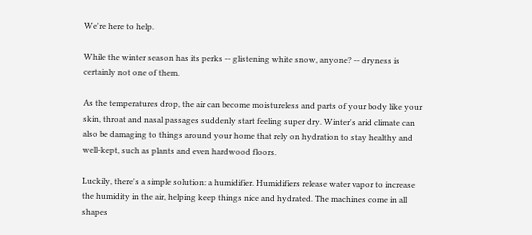We're here to help.

While the winter season has its perks -- glistening white snow, anyone? -- dryness is certainly not one of them.

As the temperatures drop, the air can become moistureless and parts of your body like your skin, throat and nasal passages suddenly start feeling super dry. Winter's arid climate can also be damaging to things around your home that rely on hydration to stay healthy and well-kept, such as plants and even hardwood floors.

Luckily, there's a simple solution: a humidifier. Humidifiers release water vapor to increase the humidity in the air, helping keep things nice and hydrated. The machines come in all shapes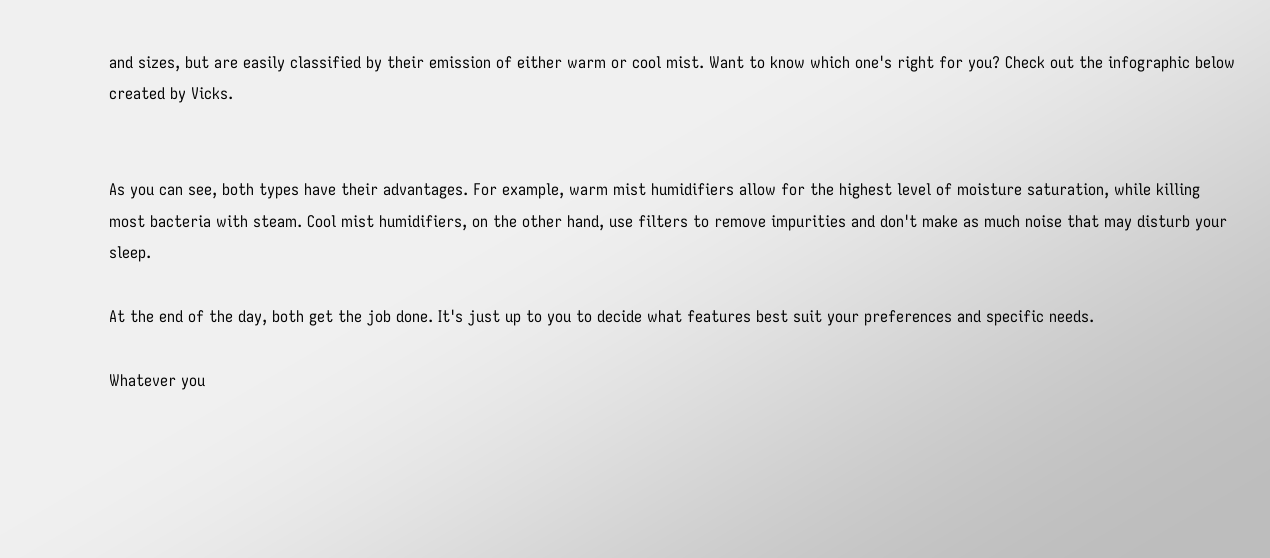and sizes, but are easily classified by their emission of either warm or cool mist. Want to know which one's right for you? Check out the infographic below created by Vicks.


As you can see, both types have their advantages. For example, warm mist humidifiers allow for the highest level of moisture saturation, while killing most bacteria with steam. Cool mist humidifiers, on the other hand, use filters to remove impurities and don't make as much noise that may disturb your sleep.

At the end of the day, both get the job done. It's just up to you to decide what features best suit your preferences and specific needs.

Whatever you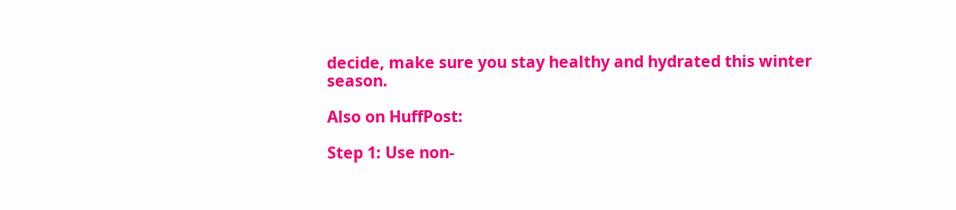decide, make sure you stay healthy and hydrated this winter season.

Also on HuffPost:

Step 1: Use non-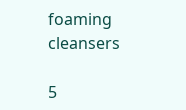foaming cleansers

5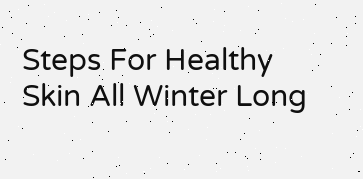Steps For Healthy Skin All Winter Long